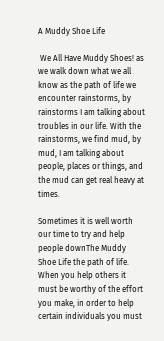A Muddy Shoe Life

 We All Have Muddy Shoes! as we walk down what we all know as the path of life we encounter rainstorms, by rainstorms I am talking about troubles in our life. With the rainstorms, we find mud, by mud, I am talking about people, places or things, and the mud can get real heavy at times.

Sometimes it is well worth our time to try and help people downThe Muddy Shoe Life the path of life. When you help others it must be worthy of the effort you make, in order to help certain individuals you must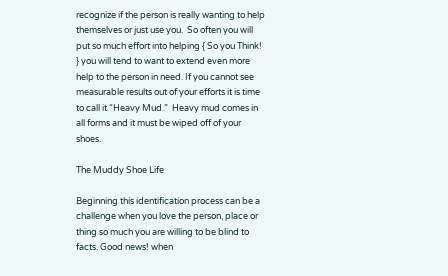recognize if the person is really wanting to help themselves or just use you.  So often you will put so much effort into helping { So you Think! } you will tend to want to extend even more help to the person in need. If you cannot see measurable results out of your efforts it is time to call it “Heavy Mud.”  Heavy mud comes in all forms and it must be wiped off of your shoes.

The Muddy Shoe Life

Beginning this identification process can be a challenge when you love the person, place or thing so much you are willing to be blind to facts. Good news! when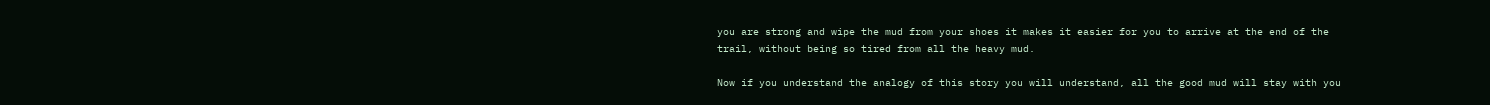you are strong and wipe the mud from your shoes it makes it easier for you to arrive at the end of the trail, without being so tired from all the heavy mud.

Now if you understand the analogy of this story you will understand, all the good mud will stay with you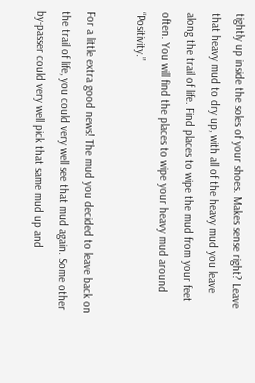tightly up inside the soles of your shoes. Makes sense right? Leave that heavy mud to dry up, with all of the heavy mud you leave along the trail of life. Find places to wipe the mud from your feet often. You will find the places to wipe your heavy mud around “Positivity.”

For a little extra good news! The mud you decided to leave back on the trail of life, you could very well see that mud again. Some other by-passer could very well pick that same mud up and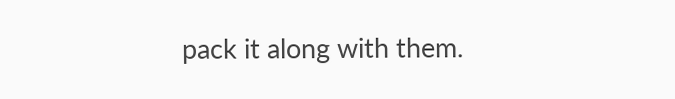pack it along with them.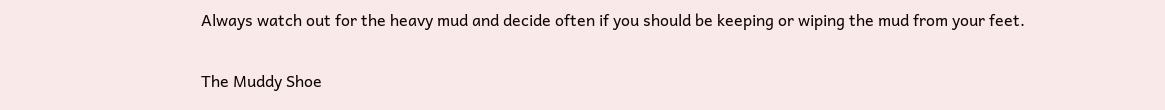Always watch out for the heavy mud and decide often if you should be keeping or wiping the mud from your feet.


The Muddy Shoe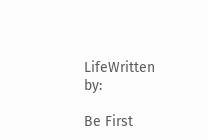LifeWritten by:

Be First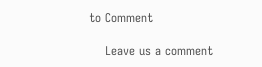to Comment

    Leave us a comment